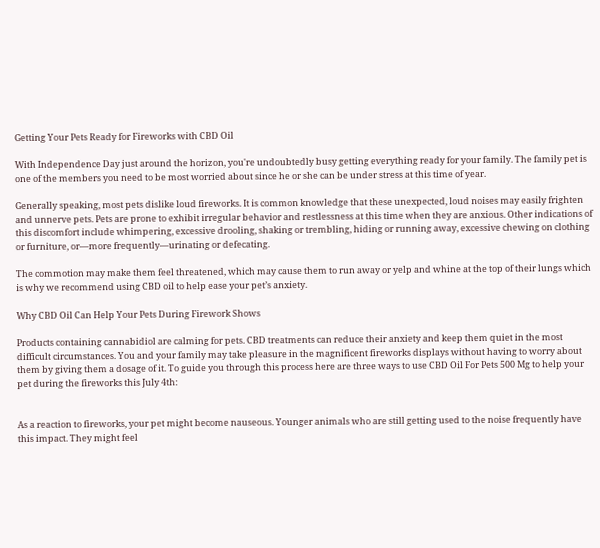Getting Your Pets Ready for Fireworks with CBD Oil

With Independence Day just around the horizon, you're undoubtedly busy getting everything ready for your family. The family pet is one of the members you need to be most worried about since he or she can be under stress at this time of year.

Generally speaking, most pets dislike loud fireworks. It is common knowledge that these unexpected, loud noises may easily frighten and unnerve pets. Pets are prone to exhibit irregular behavior and restlessness at this time when they are anxious. Other indications of this discomfort include whimpering, excessive drooling, shaking or trembling, hiding or running away, excessive chewing on clothing or furniture, or—more frequently—urinating or defecating.

The commotion may make them feel threatened, which may cause them to run away or yelp and whine at the top of their lungs which is why we recommend using CBD oil to help ease your pet’s anxiety.

Why CBD Oil Can Help Your Pets During Firework Shows

Products containing cannabidiol are calming for pets. CBD treatments can reduce their anxiety and keep them quiet in the most difficult circumstances. You and your family may take pleasure in the magnificent fireworks displays without having to worry about them by giving them a dosage of it. To guide you through this process here are three ways to use CBD Oil For Pets 500 Mg to help your pet during the fireworks this July 4th:


As a reaction to fireworks, your pet might become nauseous. Younger animals who are still getting used to the noise frequently have this impact. They might feel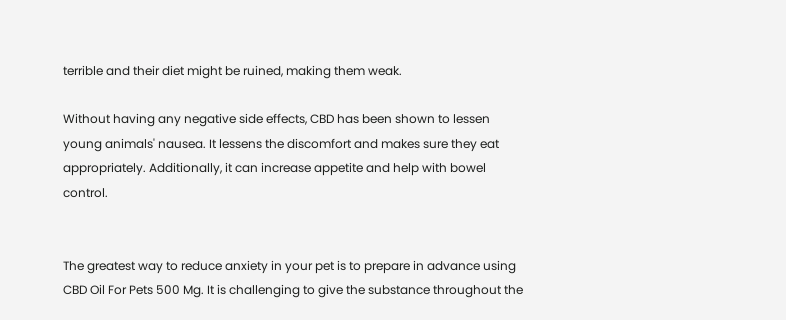terrible and their diet might be ruined, making them weak.

Without having any negative side effects, CBD has been shown to lessen young animals' nausea. It lessens the discomfort and makes sure they eat appropriately. Additionally, it can increase appetite and help with bowel control.


The greatest way to reduce anxiety in your pet is to prepare in advance using CBD Oil For Pets 500 Mg. It is challenging to give the substance throughout the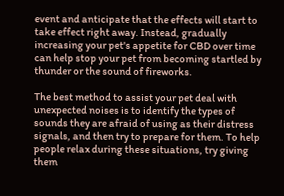event and anticipate that the effects will start to take effect right away. Instead, gradually increasing your pet's appetite for CBD over time can help stop your pet from becoming startled by thunder or the sound of fireworks.

The best method to assist your pet deal with unexpected noises is to identify the types of sounds they are afraid of using as their distress signals, and then try to prepare for them. To help people relax during these situations, try giving them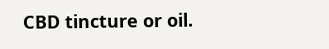CBD tincture or oil.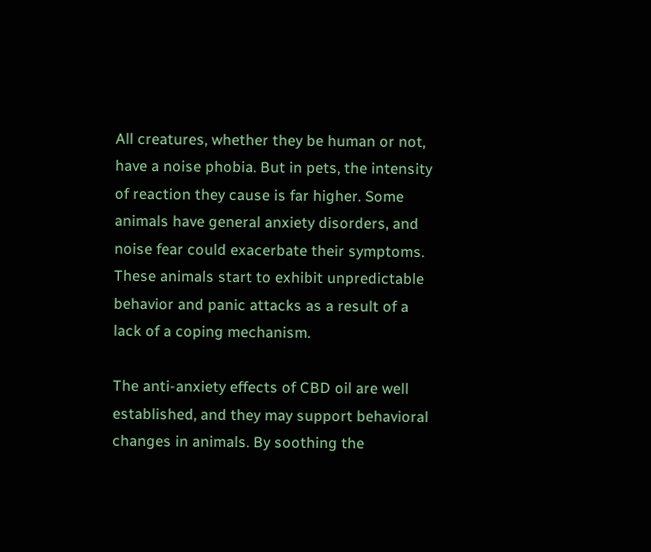All creatures, whether they be human or not, have a noise phobia. But in pets, the intensity of reaction they cause is far higher. Some animals have general anxiety disorders, and noise fear could exacerbate their symptoms. These animals start to exhibit unpredictable behavior and panic attacks as a result of a lack of a coping mechanism.

The anti-anxiety effects of CBD oil are well established, and they may support behavioral changes in animals. By soothing the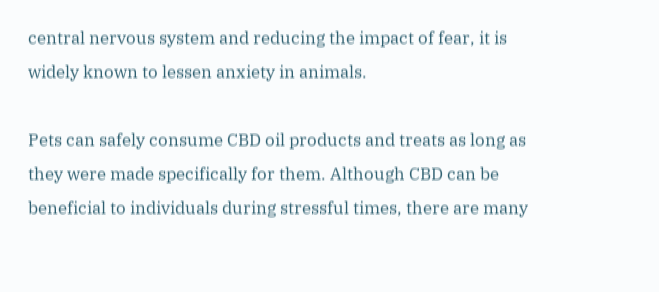central nervous system and reducing the impact of fear, it is widely known to lessen anxiety in animals.

Pets can safely consume CBD oil products and treats as long as they were made specifically for them. Although CBD can be beneficial to individuals during stressful times, there are many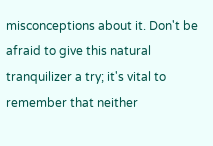misconceptions about it. Don't be afraid to give this natural tranquilizer a try; it's vital to remember that neither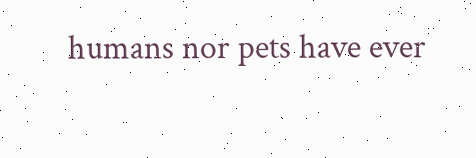humans nor pets have ever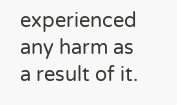experienced any harm as a result of it.